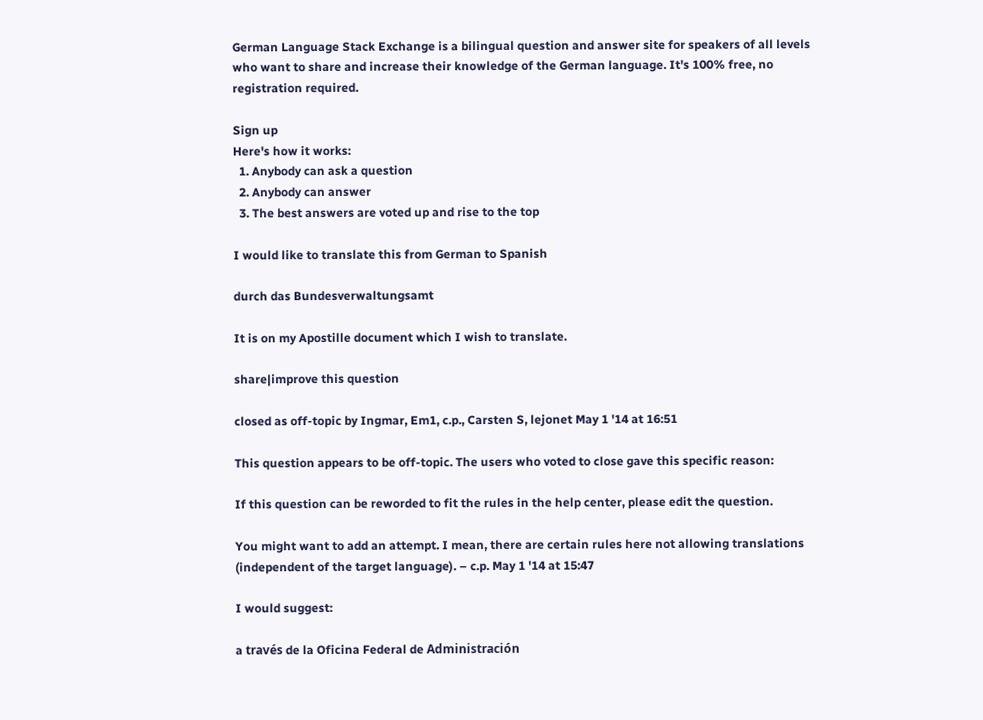German Language Stack Exchange is a bilingual question and answer site for speakers of all levels who want to share and increase their knowledge of the German language. It's 100% free, no registration required.

Sign up
Here's how it works:
  1. Anybody can ask a question
  2. Anybody can answer
  3. The best answers are voted up and rise to the top

I would like to translate this from German to Spanish

durch das Bundesverwaltungsamt

It is on my Apostille document which I wish to translate.

share|improve this question

closed as off-topic by Ingmar, Em1, c.p., Carsten S, lejonet May 1 '14 at 16:51

This question appears to be off-topic. The users who voted to close gave this specific reason:

If this question can be reworded to fit the rules in the help center, please edit the question.

You might want to add an attempt. I mean, there are certain rules here not allowing translations (independent of the target language). – c.p. May 1 '14 at 15:47

I would suggest:

a través de la Oficina Federal de Administración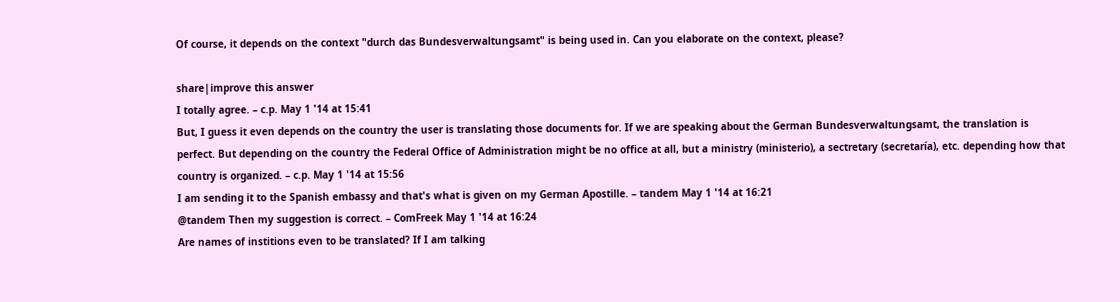Of course, it depends on the context "durch das Bundesverwaltungsamt" is being used in. Can you elaborate on the context, please?

share|improve this answer
I totally agree. – c.p. May 1 '14 at 15:41
But, I guess it even depends on the country the user is translating those documents for. If we are speaking about the German Bundesverwaltungsamt, the translation is perfect. But depending on the country the Federal Office of Administration might be no office at all, but a ministry (ministerio), a sectretary (secretaría), etc. depending how that country is organized. – c.p. May 1 '14 at 15:56
I am sending it to the Spanish embassy and that's what is given on my German Apostille. – tandem May 1 '14 at 16:21
@tandem Then my suggestion is correct. – ComFreek May 1 '14 at 16:24
Are names of institions even to be translated? If I am talking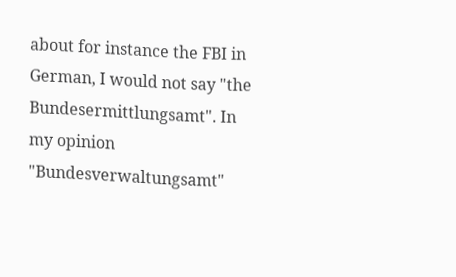about for instance the FBI in German, I would not say "the Bundesermittlungsamt". In my opinion "Bundesverwaltungsamt"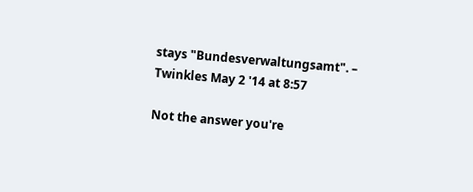stays "Bundesverwaltungsamt". – Twinkles May 2 '14 at 8:57

Not the answer you're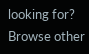looking for? Browse other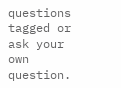questions tagged or ask your own question.